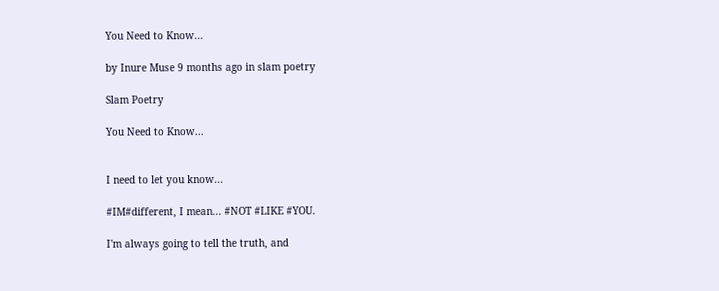You Need to Know...

by Inure Muse 9 months ago in slam poetry

Slam Poetry

You Need to Know...


I need to let you know...

#IM#different, I mean... #NOT #LIKE #YOU.

I'm always going to tell the truth, and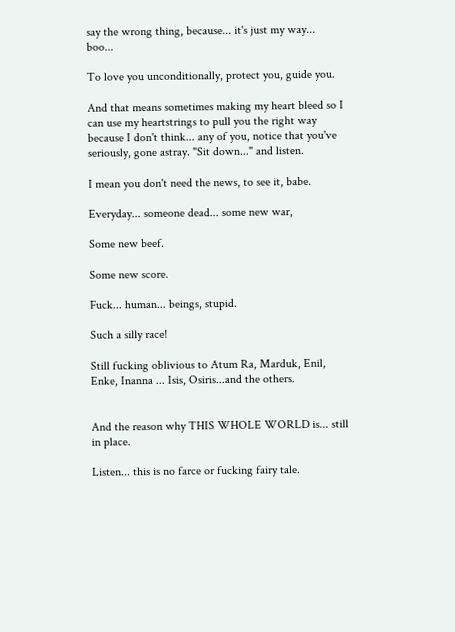say the wrong thing, because... it's just my way... boo...

To love you unconditionally, protect you, guide you.

And that means sometimes making my heart bleed so I can use my heartstrings to pull you the right way because I don't think... any of you, notice that you've seriously, gone astray. "Sit down..." and listen.

I mean you don't need the news, to see it, babe.

Everyday... someone dead... some new war,

Some new beef.

Some new score.

Fuck... human... beings, stupid.

Such a silly race!

Still fucking oblivious to Atum Ra, Marduk, Enil, Enke, Inanna ... Isis, Osiris...and the others.


And the reason why THIS WHOLE WORLD is... still in place.

Listen... this is no farce or fucking fairy tale.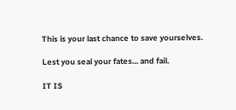This is your last chance to save yourselves.

Lest you seal your fates... and fail.

IT IS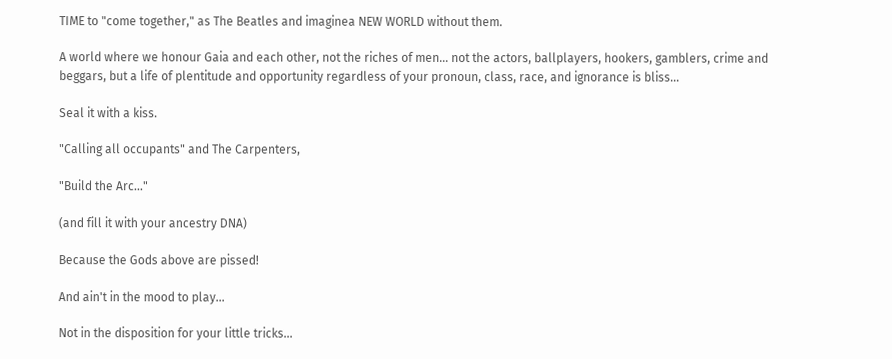TIME to "come together," as The Beatles and imaginea NEW WORLD without them.

A world where we honour Gaia and each other, not the riches of men... not the actors, ballplayers, hookers, gamblers, crime and beggars, but a life of plentitude and opportunity regardless of your pronoun, class, race, and ignorance is bliss...

Seal it with a kiss.

"Calling all occupants" and The Carpenters,

"Build the Arc..."

(and fill it with your ancestry DNA)

Because the Gods above are pissed!

And ain't in the mood to play...

Not in the disposition for your little tricks...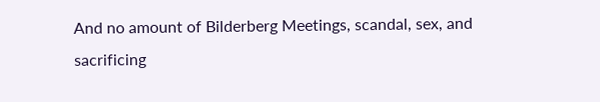And no amount of Bilderberg Meetings, scandal, sex, and sacrificing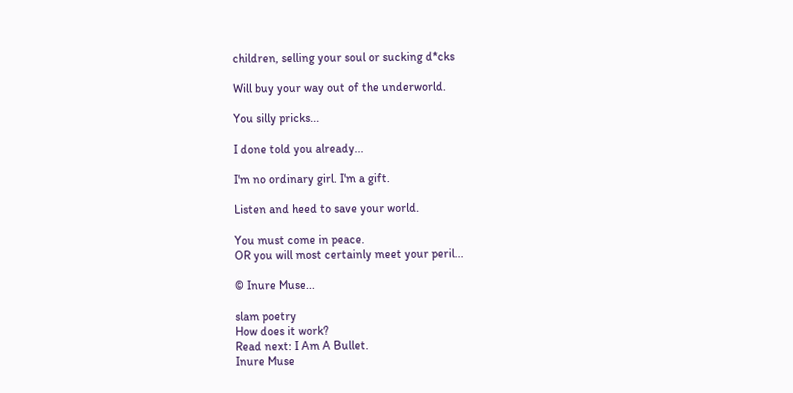children, selling your soul or sucking d*cks

Will buy your way out of the underworld.

You silly pricks...

I done told you already...

I'm no ordinary girl. I'm a gift.

Listen and heed to save your world.

You must come in peace.
OR you will most certainly meet your peril...

© Inure Muse...

slam poetry
How does it work?
Read next: I Am A Bullet.
Inure Muse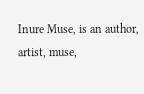Inure Muse, is an author, artist, muse,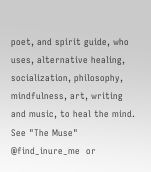poet, and spirit guide, who uses, alternative healing, socialization, philosophy, mindfulness, art, writing and music, to heal the mind. See "The Muse"  @find_inure_me  or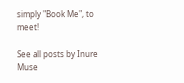simply "Book Me", to meet!

See all posts by Inure Muse